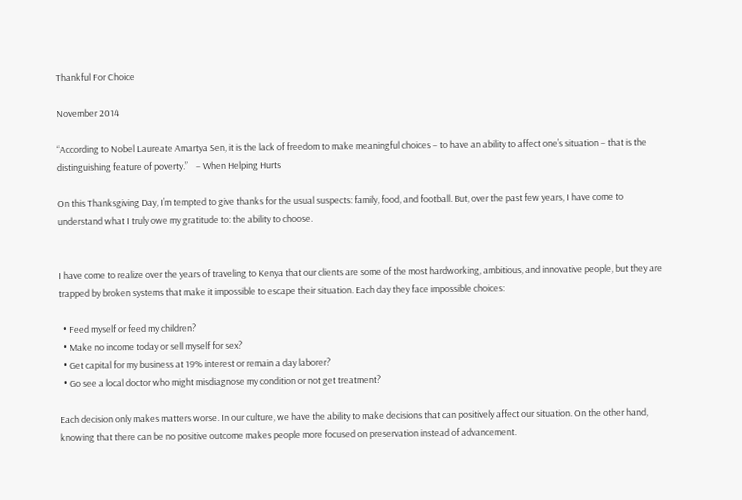Thankful For Choice

November 2014

“According to Nobel Laureate Amartya Sen, it is the lack of freedom to make meaningful choices – to have an ability to affect one’s situation – that is the distinguishing feature of poverty.”    – When Helping Hurts

On this Thanksgiving Day, I’m tempted to give thanks for the usual suspects: family, food, and football. But, over the past few years, I have come to understand what I truly owe my gratitude to: the ability to choose.


I have come to realize over the years of traveling to Kenya that our clients are some of the most hardworking, ambitious, and innovative people, but they are trapped by broken systems that make it impossible to escape their situation. Each day they face impossible choices:

  • Feed myself or feed my children?
  • Make no income today or sell myself for sex?
  • Get capital for my business at 19% interest or remain a day laborer?
  • Go see a local doctor who might misdiagnose my condition or not get treatment?

Each decision only makes matters worse. In our culture, we have the ability to make decisions that can positively affect our situation. On the other hand, knowing that there can be no positive outcome makes people more focused on preservation instead of advancement.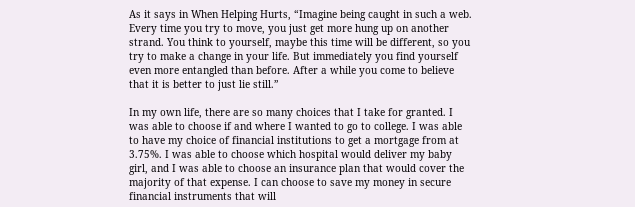As it says in When Helping Hurts, “Imagine being caught in such a web. Every time you try to move, you just get more hung up on another strand. You think to yourself, maybe this time will be different, so you try to make a change in your life. But immediately you find yourself even more entangled than before. After a while you come to believe that it is better to just lie still.”

In my own life, there are so many choices that I take for granted. I was able to choose if and where I wanted to go to college. I was able to have my choice of financial institutions to get a mortgage from at 3.75%. I was able to choose which hospital would deliver my baby girl, and I was able to choose an insurance plan that would cover the majority of that expense. I can choose to save my money in secure financial instruments that will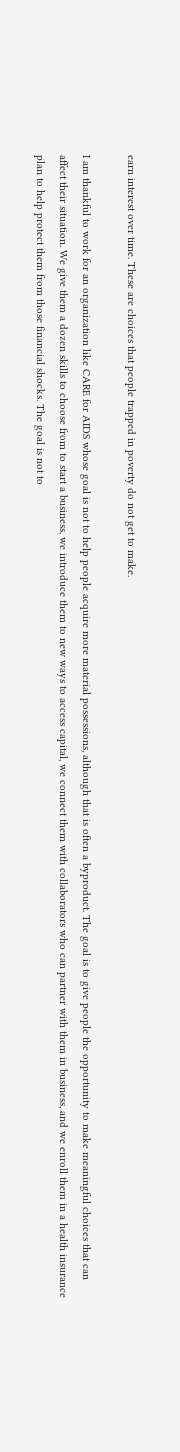earn interest over time. These are choices that people trapped in poverty do not get to make.

I am thankful to work for an organization like CARE for AIDS whose goal is not to help people acquire more material possessions, although that is often a byproduct. The goal is to give people the opportunity to make meaningful choices that can affect their situation. We give them a dozen skills to choose from to start a business, we introduce them to new ways to access capital, we connect them with collaborators who can partner with them in business, and we enroll them in a health insurance plan to help protect them from those financial shocks. The goal is not to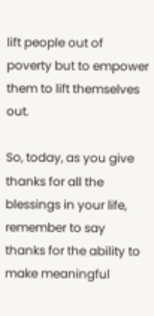lift people out of poverty but to empower them to lift themselves out.

So, today, as you give thanks for all the blessings in your life, remember to say thanks for the ability to make meaningful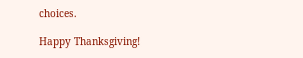choices.

Happy Thanksgiving!